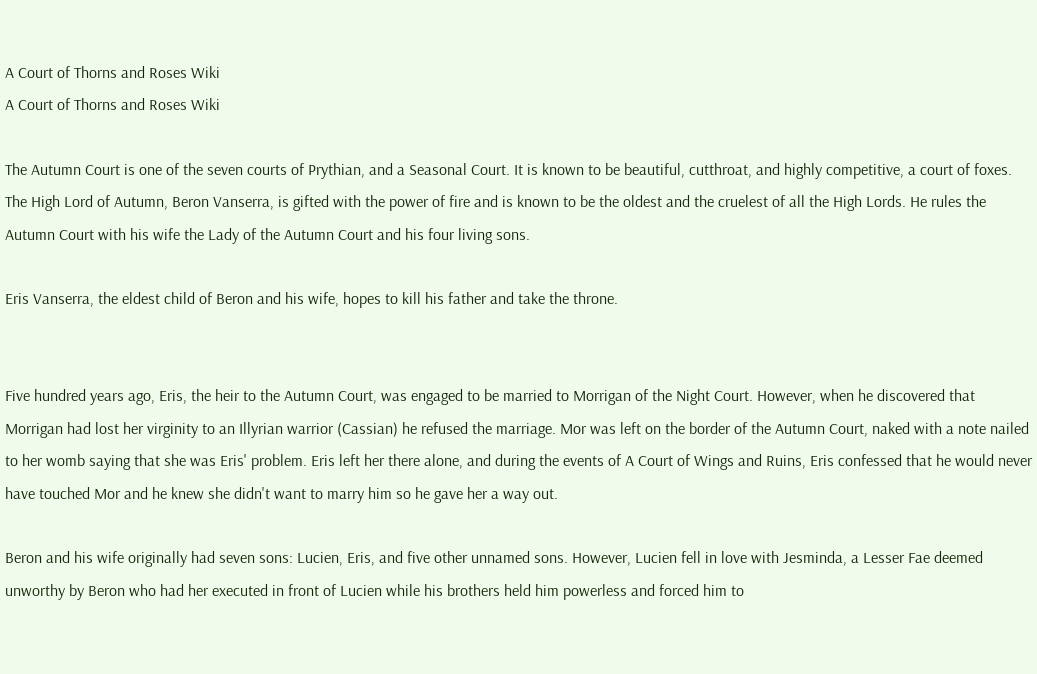A Court of Thorns and Roses Wiki
A Court of Thorns and Roses Wiki

The Autumn Court is one of the seven courts of Prythian, and a Seasonal Court. It is known to be beautiful, cutthroat, and highly competitive, a court of foxes. The High Lord of Autumn, Beron Vanserra, is gifted with the power of fire and is known to be the oldest and the cruelest of all the High Lords. He rules the Autumn Court with his wife the Lady of the Autumn Court and his four living sons.

Eris Vanserra, the eldest child of Beron and his wife, hopes to kill his father and take the throne.


Five hundred years ago, Eris, the heir to the Autumn Court, was engaged to be married to Morrigan of the Night Court. However, when he discovered that Morrigan had lost her virginity to an Illyrian warrior (Cassian) he refused the marriage. Mor was left on the border of the Autumn Court, naked with a note nailed to her womb saying that she was Eris' problem. Eris left her there alone, and during the events of A Court of Wings and Ruins, Eris confessed that he would never have touched Mor and he knew she didn't want to marry him so he gave her a way out.

Beron and his wife originally had seven sons: Lucien, Eris, and five other unnamed sons. However, Lucien fell in love with Jesminda, a Lesser Fae deemed unworthy by Beron who had her executed in front of Lucien while his brothers held him powerless and forced him to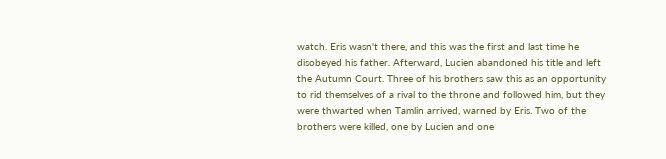watch. Eris wasn't there, and this was the first and last time he disobeyed his father. Afterward, Lucien abandoned his title and left the Autumn Court. Three of his brothers saw this as an opportunity to rid themselves of a rival to the throne and followed him, but they were thwarted when Tamlin arrived, warned by Eris. Two of the brothers were killed, one by Lucien and one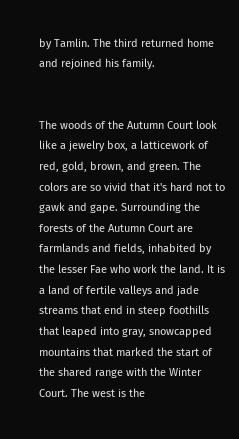by Tamlin. The third returned home and rejoined his family.


The woods of the Autumn Court look like a jewelry box, a latticework of red, gold, brown, and green. The colors are so vivid that it's hard not to gawk and gape. Surrounding the forests of the Autumn Court are farmlands and fields, inhabited by the lesser Fae who work the land. It is a land of fertile valleys and jade streams that end in steep foothills that leaped into gray, snowcapped mountains that marked the start of the shared range with the Winter Court. The west is the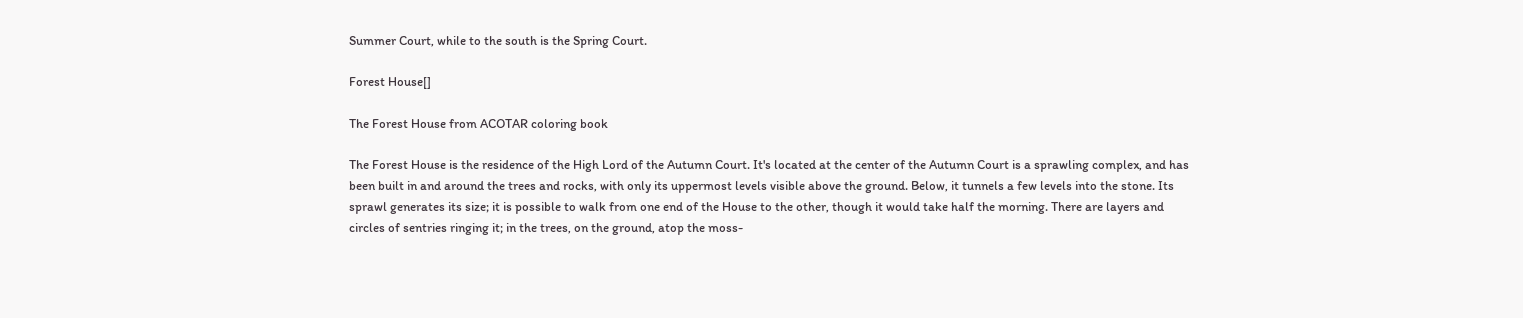Summer Court, while to the south is the Spring Court.

Forest House[]

The Forest House from ACOTAR coloring book

The Forest House is the residence of the High Lord of the Autumn Court. It's located at the center of the Autumn Court is a sprawling complex, and has been built in and around the trees and rocks, with only its uppermost levels visible above the ground. Below, it tunnels a few levels into the stone. Its sprawl generates its size; it is possible to walk from one end of the House to the other, though it would take half the morning. There are layers and circles of sentries ringing it; in the trees, on the ground, atop the moss-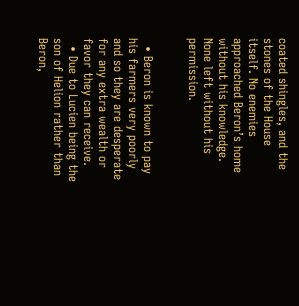coated shingles, and the stones of the House itself. No enemies approached Beron’s home without his knowledge. None left without his permission.


  • Beron is known to pay his farmers very poorly and so they are desperate for any extra wealth or favor they can receive.
  • Due to Lucien being the son of Helion rather than Beron,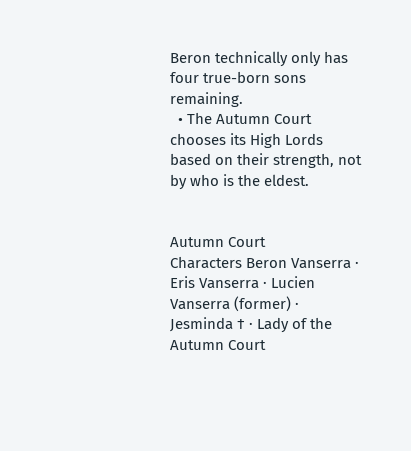Beron technically only has four true-born sons remaining.
  • The Autumn Court chooses its High Lords based on their strength, not by who is the eldest.


Autumn Court
Characters Beron Vanserra · Eris Vanserra · Lucien Vanserra (former) · Jesminda † · Lady of the Autumn Court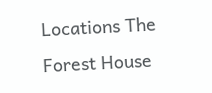Locations The Forest House